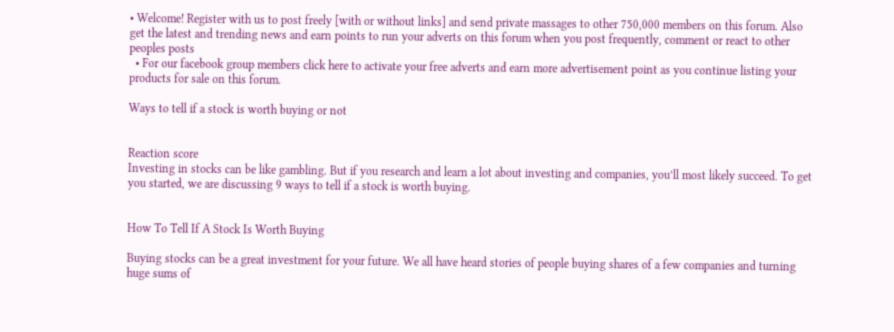• Welcome! Register with us to post freely [with or without links] and send private massages to other 750,000 members on this forum. Also get the latest and trending news and earn points to run your adverts on this forum when you post frequently, comment or react to other peoples posts
  • For our facebook group members click here to activate your free adverts and earn more advertisement point as you continue listing your products for sale on this forum.

Ways to tell if a stock is worth buying or not


Reaction score
Investing in stocks can be like gambling. But if you research and learn a lot about investing and companies, you’ll most likely succeed. To get you started, we are discussing 9 ways to tell if a stock is worth buying.


How To Tell If A Stock Is Worth Buying

Buying stocks can be a great investment for your future. We all have heard stories of people buying shares of a few companies and turning huge sums of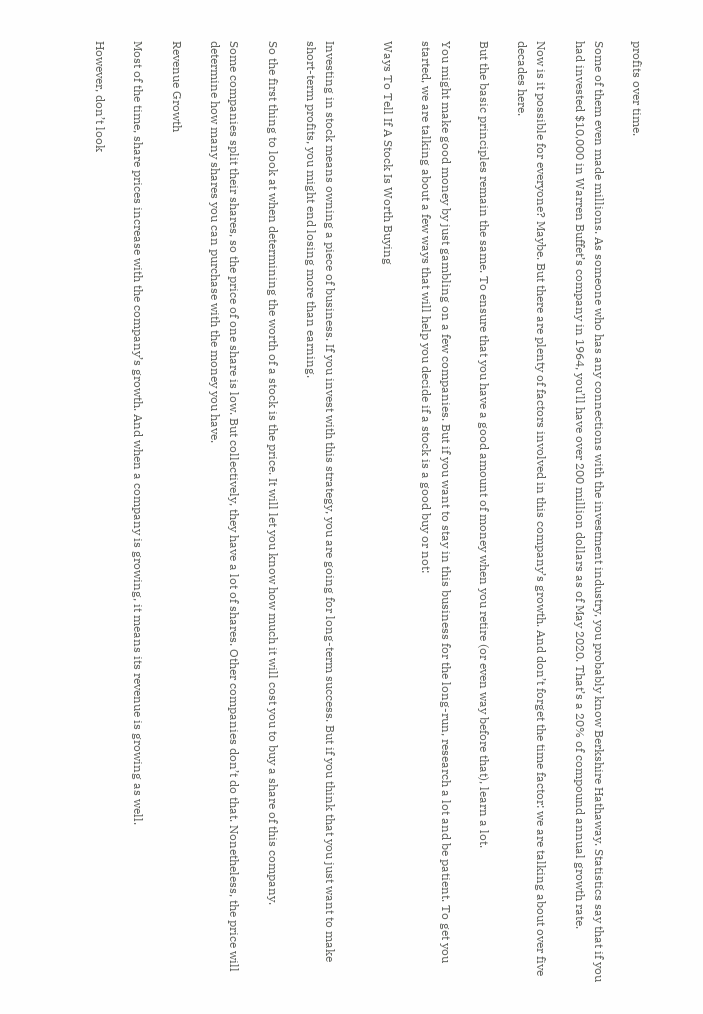profits over time.

Some of them even made millions. As someone who has any connections with the investment industry, you probably know Berkshire Hathaway. Statistics say that if you had invested $10,000 in Warren Buffet’s company in 1964, you’ll have over 200 million dollars as of May 2020. That’s a 20% of compound annual growth rate.

Now is it possible for everyone? Maybe. But there are plenty of factors involved in this company’s growth. And don’t forget the time factor: we are talking about over five decades here.

But the basic principles remain the same. To ensure that you have a good amount of money when you retire (or even way before that), learn a lot.

You might make good money by just gambling on a few companies. But if you want to stay in this business for the long-run, research a lot and be patient. To get you started, we are talking about a few ways that will help you decide if a stock is a good buy or not:

Ways To Tell If A Stock Is Worth Buying


Investing in stock means owning a piece of business. If you invest with this strategy, you are going for long-term success. But if you think that you just want to make short-term profits, you might end losing more than earning.

So the first thing to look at when determining the worth of a stock is the price. It will let you know how much it will cost you to buy a share of this company.

Some companies split their shares, so the price of one share is low. But collectively, they have a lot of shares. Other companies don’t do that. Nonetheless, the price will determine how many shares you can purchase with the money you have.

Revenue Growth

Most of the time, share prices increase with the company’s growth. And when a company is growing, it means its revenue is growing as well.

However, don’t look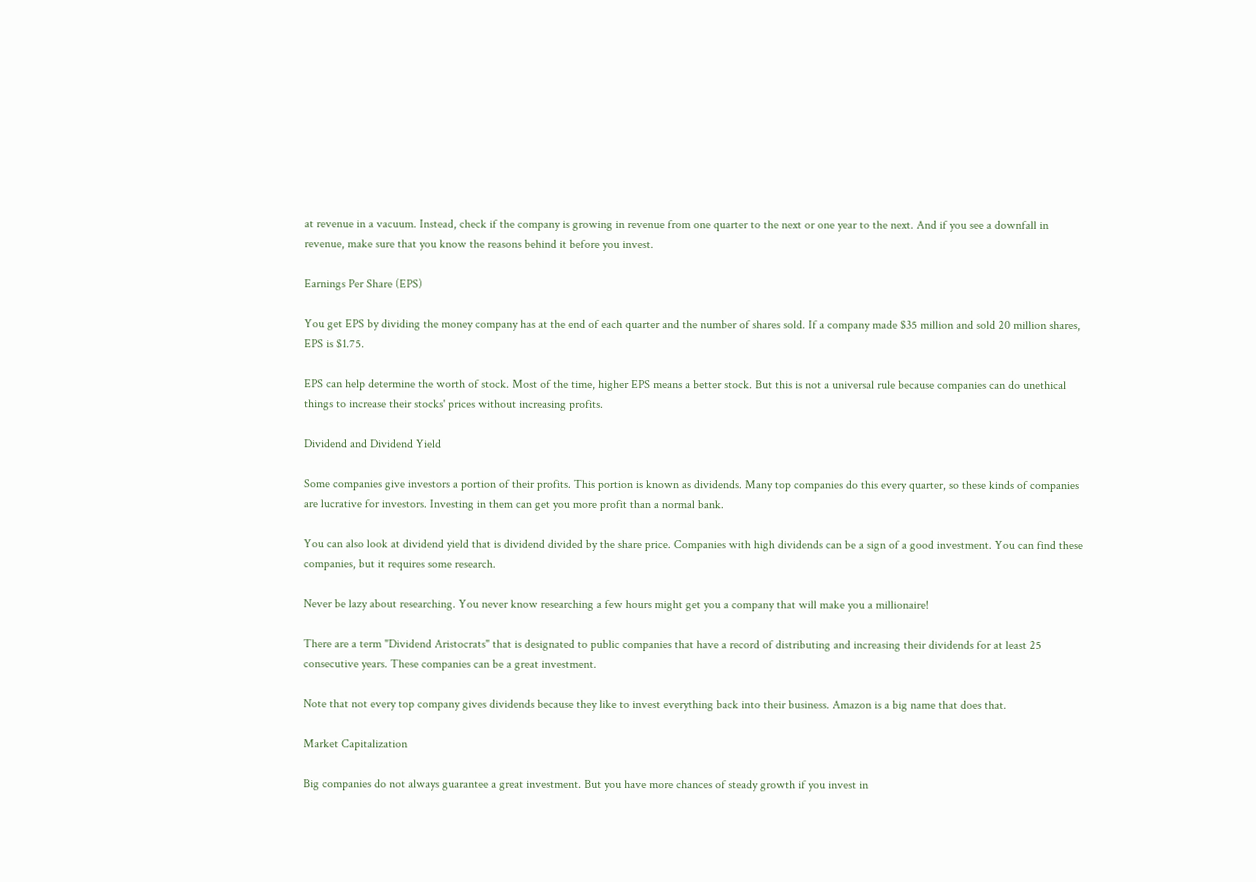at revenue in a vacuum. Instead, check if the company is growing in revenue from one quarter to the next or one year to the next. And if you see a downfall in revenue, make sure that you know the reasons behind it before you invest.

Earnings Per Share (EPS)

You get EPS by dividing the money company has at the end of each quarter and the number of shares sold. If a company made $35 million and sold 20 million shares, EPS is $1.75.

EPS can help determine the worth of stock. Most of the time, higher EPS means a better stock. But this is not a universal rule because companies can do unethical things to increase their stocks' prices without increasing profits.

Dividend and Dividend Yield

Some companies give investors a portion of their profits. This portion is known as dividends. Many top companies do this every quarter, so these kinds of companies are lucrative for investors. Investing in them can get you more profit than a normal bank.

You can also look at dividend yield that is dividend divided by the share price. Companies with high dividends can be a sign of a good investment. You can find these companies, but it requires some research.

Never be lazy about researching. You never know researching a few hours might get you a company that will make you a millionaire!

There are a term "Dividend Aristocrats" that is designated to public companies that have a record of distributing and increasing their dividends for at least 25 consecutive years. These companies can be a great investment.

Note that not every top company gives dividends because they like to invest everything back into their business. Amazon is a big name that does that.

Market Capitalization

Big companies do not always guarantee a great investment. But you have more chances of steady growth if you invest in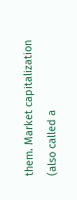them. Market capitalization (also called a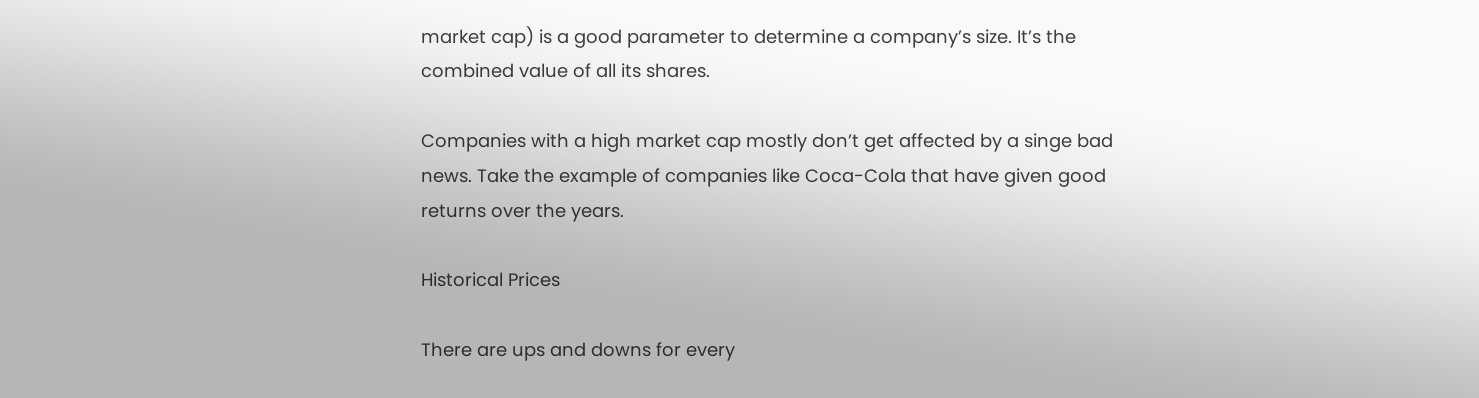market cap) is a good parameter to determine a company’s size. It’s the combined value of all its shares.

Companies with a high market cap mostly don’t get affected by a singe bad news. Take the example of companies like Coca-Cola that have given good returns over the years.

Historical Prices

There are ups and downs for every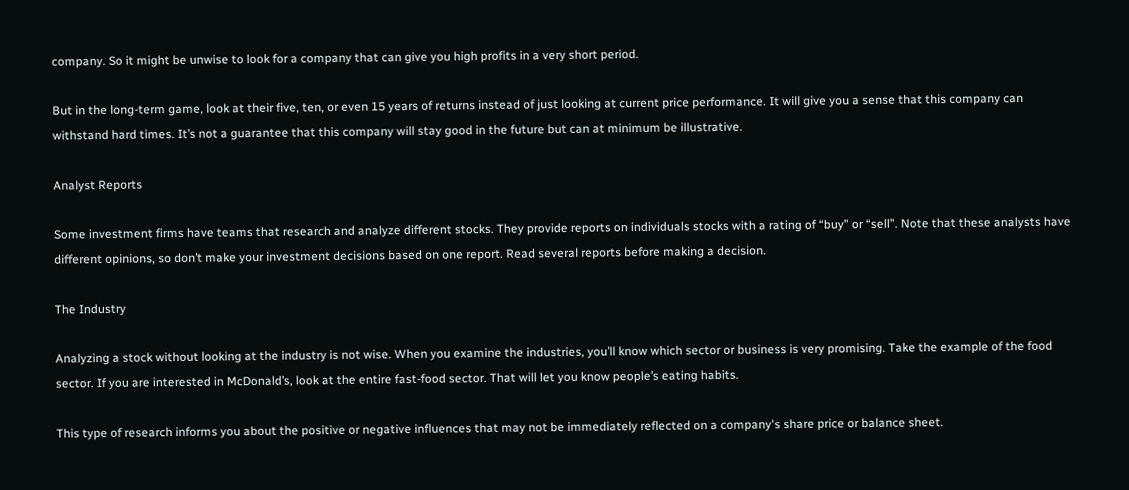company. So it might be unwise to look for a company that can give you high profits in a very short period.

But in the long-term game, look at their five, ten, or even 15 years of returns instead of just looking at current price performance. It will give you a sense that this company can withstand hard times. It’s not a guarantee that this company will stay good in the future but can at minimum be illustrative.

Analyst Reports

Some investment firms have teams that research and analyze different stocks. They provide reports on individuals stocks with a rating of “buy” or “sell”. Note that these analysts have different opinions, so don’t make your investment decisions based on one report. Read several reports before making a decision.

The Industry

Analyzing a stock without looking at the industry is not wise. When you examine the industries, you’ll know which sector or business is very promising. Take the example of the food sector. If you are interested in McDonald’s, look at the entire fast-food sector. That will let you know people’s eating habits.

This type of research informs you about the positive or negative influences that may not be immediately reflected on a company's share price or balance sheet.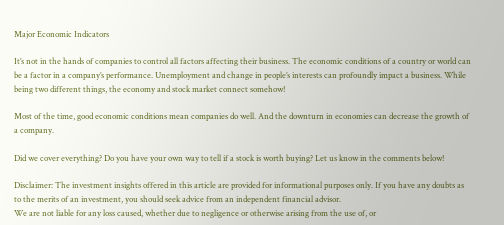Major Economic Indicators

It’s not in the hands of companies to control all factors affecting their business. The economic conditions of a country or world can be a factor in a company’s performance. Unemployment and change in people’s interests can profoundly impact a business. While being two different things, the economy and stock market connect somehow!

Most of the time, good economic conditions mean companies do well. And the downturn in economies can decrease the growth of a company.

Did we cover everything? Do you have your own way to tell if a stock is worth buying? Let us know in the comments below!

Disclaimer: The investment insights offered in this article are provided for informational purposes only. If you have any doubts as to the merits of an investment, you should seek advice from an independent financial advisor.
We are not liable for any loss caused, whether due to negligence or otherwise arising from the use of, or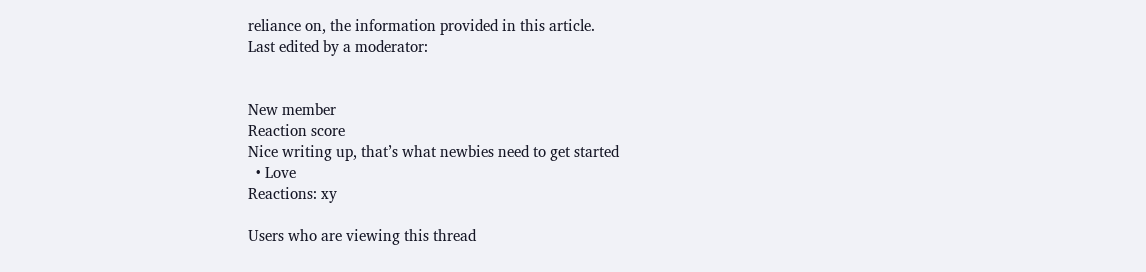reliance on, the information provided in this article.
Last edited by a moderator:


New member
Reaction score
Nice writing up, that’s what newbies need to get started
  • Love
Reactions: xy

Users who are viewing this thread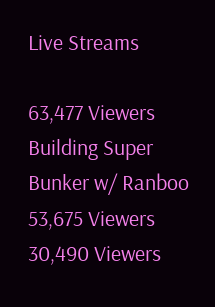Live Streams

63,477 Viewers
Building Super Bunker w/ Ranboo
53,675 Viewers
30,490 Viewers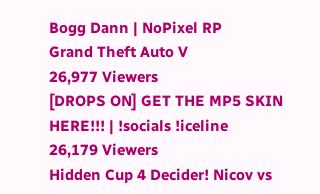Bogg Dann | NoPixel RP
Grand Theft Auto V
26,977 Viewers
[DROPS ON] GET THE MP5 SKIN HERE!!! | !socials !iceline
26,179 Viewers
Hidden Cup 4 Decider! Nicov vs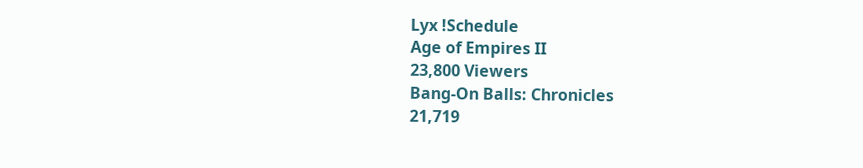Lyx !Schedule
Age of Empires II
23,800 Viewers
Bang-On Balls: Chronicles
21,719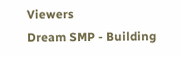Viewers
Dream SMP - Building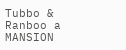Tubbo & Ranboo a MANSION